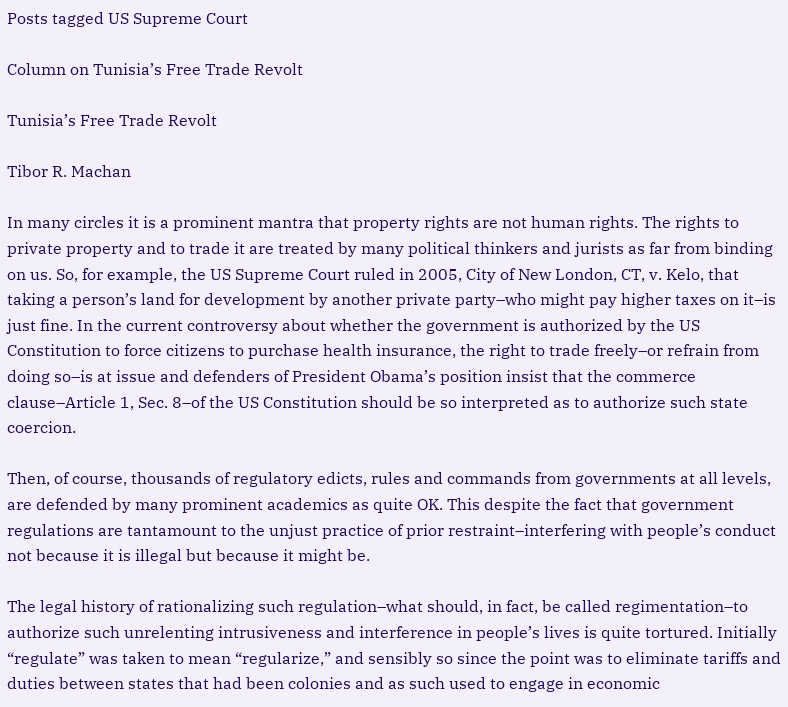Posts tagged US Supreme Court

Column on Tunisia’s Free Trade Revolt

Tunisia’s Free Trade Revolt

Tibor R. Machan

In many circles it is a prominent mantra that property rights are not human rights. The rights to private property and to trade it are treated by many political thinkers and jurists as far from binding on us. So, for example, the US Supreme Court ruled in 2005, City of New London, CT, v. Kelo, that taking a person’s land for development by another private party–who might pay higher taxes on it–is just fine. In the current controversy about whether the government is authorized by the US Constitution to force citizens to purchase health insurance, the right to trade freely–or refrain from doing so–is at issue and defenders of President Obama’s position insist that the commerce clause–Article 1, Sec. 8–of the US Constitution should be so interpreted as to authorize such state coercion.

Then, of course, thousands of regulatory edicts, rules and commands from governments at all levels, are defended by many prominent academics as quite OK. This despite the fact that government regulations are tantamount to the unjust practice of prior restraint–interfering with people’s conduct not because it is illegal but because it might be.

The legal history of rationalizing such regulation–what should, in fact, be called regimentation–to authorize such unrelenting intrusiveness and interference in people’s lives is quite tortured. Initially “regulate” was taken to mean “regularize,” and sensibly so since the point was to eliminate tariffs and duties between states that had been colonies and as such used to engage in economic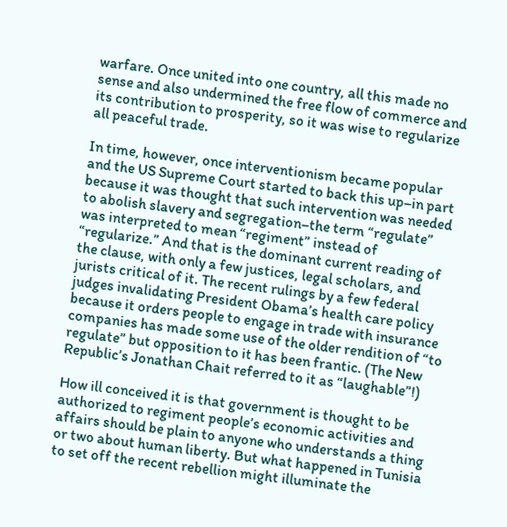warfare. Once united into one country, all this made no sense and also undermined the free flow of commerce and its contribution to prosperity, so it was wise to regularize all peaceful trade.

In time, however, once interventionism became popular and the US Supreme Court started to back this up–in part because it was thought that such intervention was needed to abolish slavery and segregation–the term “regulate” was interpreted to mean “regiment” instead of “regularize.” And that is the dominant current reading of the clause, with only a few justices, legal scholars, and jurists critical of it. The recent rulings by a few federal judges invalidating President Obama’s health care policy because it orders people to engage in trade with insurance companies has made some use of the older rendition of “to regulate” but opposition to it has been frantic. (The New Republic’s Jonathan Chait referred to it as “laughable”!)

How ill conceived it is that government is thought to be authorized to regiment people’s economic activities and affairs should be plain to anyone who understands a thing or two about human liberty. But what happened in Tunisia to set off the recent rebellion might illuminate the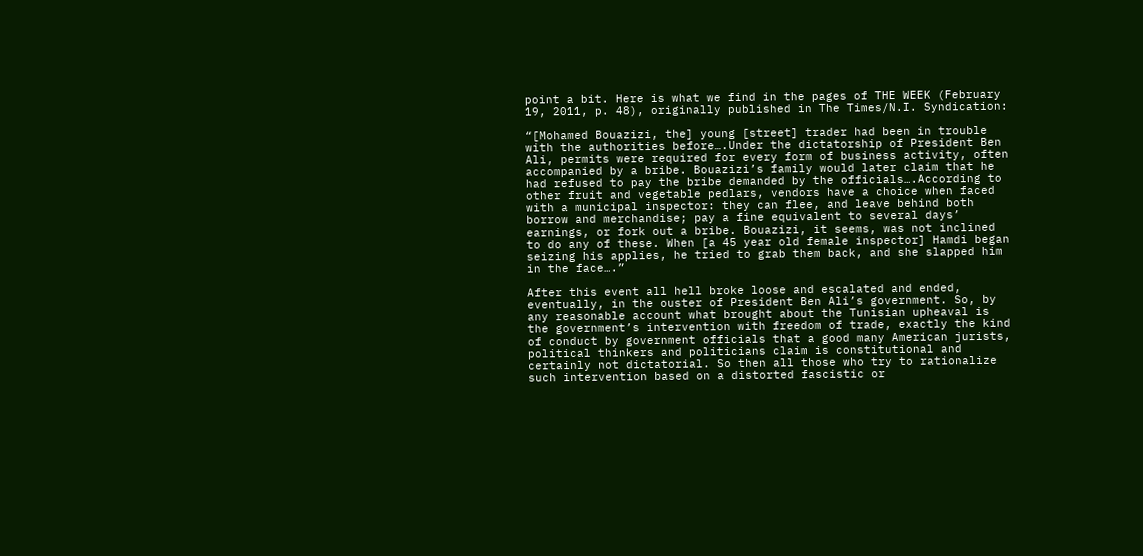point a bit. Here is what we find in the pages of THE WEEK (February 19, 2011, p. 48), originally published in The Times/N.I. Syndication:

“[Mohamed Bouazizi, the] young [street] trader had been in trouble with the authorities before….Under the dictatorship of President Ben Ali, permits were required for every form of business activity, often accompanied by a bribe. Bouazizi’s family would later claim that he had refused to pay the bribe demanded by the officials….According to other fruit and vegetable pedlars, vendors have a choice when faced with a municipal inspector: they can flee, and leave behind both borrow and merchandise; pay a fine equivalent to several days’ earnings, or fork out a bribe. Bouazizi, it seems, was not inclined to do any of these. When [a 45 year old female inspector] Hamdi began seizing his applies, he tried to grab them back, and she slapped him in the face….”

After this event all hell broke loose and escalated and ended, eventually, in the ouster of President Ben Ali’s government. So, by any reasonable account what brought about the Tunisian upheaval is the government’s intervention with freedom of trade, exactly the kind of conduct by government officials that a good many American jurists, political thinkers and politicians claim is constitutional and certainly not dictatorial. So then all those who try to rationalize such intervention based on a distorted fascistic or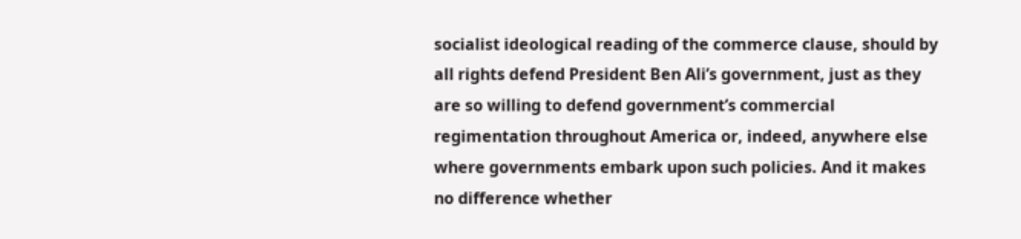socialist ideological reading of the commerce clause, should by all rights defend President Ben Ali’s government, just as they are so willing to defend government’s commercial regimentation throughout America or, indeed, anywhere else where governments embark upon such policies. And it makes no difference whether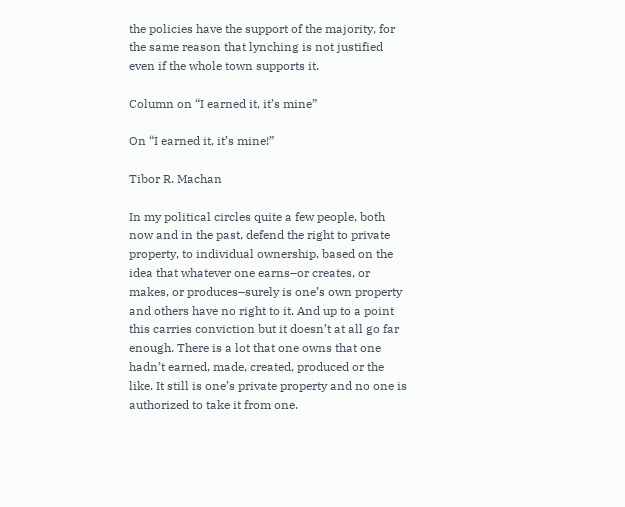the policies have the support of the majority, for the same reason that lynching is not justified even if the whole town supports it.

Column on “I earned it, it’s mine”

On “I earned it, it’s mine!”

Tibor R. Machan

In my political circles quite a few people, both now and in the past, defend the right to private property, to individual ownership, based on the idea that whatever one earns–or creates, or makes, or produces–surely is one’s own property and others have no right to it. And up to a point this carries conviction but it doesn’t at all go far enough. There is a lot that one owns that one hadn’t earned, made, created, produced or the like. It still is one’s private property and no one is authorized to take it from one.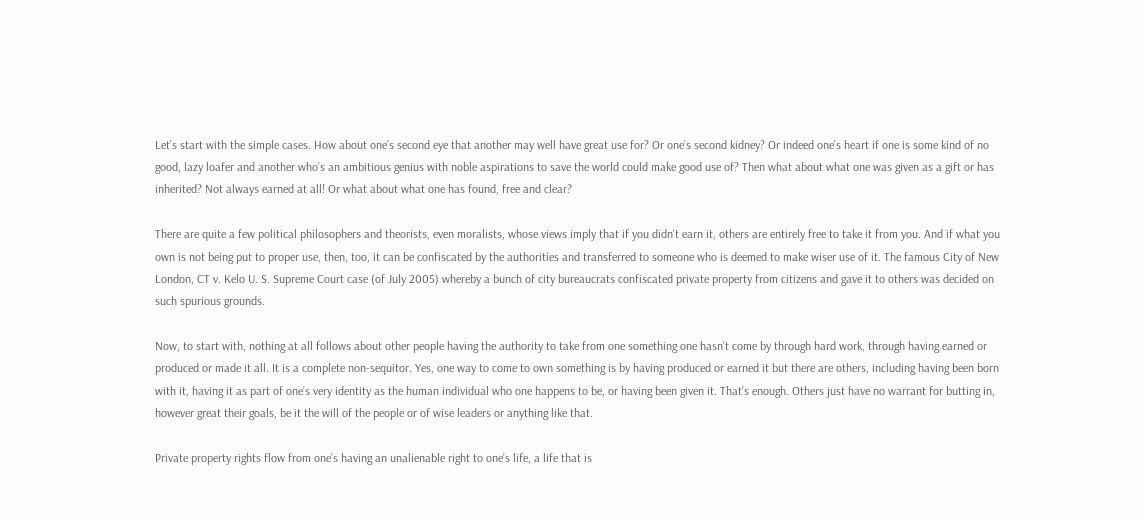Let’s start with the simple cases. How about one’s second eye that another may well have great use for? Or one’s second kidney? Or indeed one’s heart if one is some kind of no good, lazy loafer and another who’s an ambitious genius with noble aspirations to save the world could make good use of? Then what about what one was given as a gift or has inherited? Not always earned at all! Or what about what one has found, free and clear?

There are quite a few political philosophers and theorists, even moralists, whose views imply that if you didn’t earn it, others are entirely free to take it from you. And if what you own is not being put to proper use, then, too, it can be confiscated by the authorities and transferred to someone who is deemed to make wiser use of it. The famous City of New London, CT v. Kelo U. S. Supreme Court case (of July 2005) whereby a bunch of city bureaucrats confiscated private property from citizens and gave it to others was decided on such spurious grounds.

Now, to start with, nothing at all follows about other people having the authority to take from one something one hasn’t come by through hard work, through having earned or produced or made it all. It is a complete non-sequitor. Yes, one way to come to own something is by having produced or earned it but there are others, including having been born with it, having it as part of one’s very identity as the human individual who one happens to be, or having been given it. That’s enough. Others just have no warrant for butting in, however great their goals, be it the will of the people or of wise leaders or anything like that.

Private property rights flow from one’s having an unalienable right to one’s life, a life that is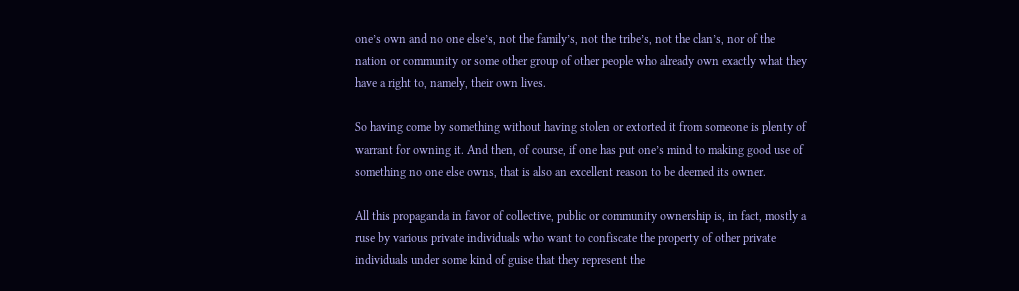one’s own and no one else’s, not the family’s, not the tribe’s, not the clan’s, nor of the nation or community or some other group of other people who already own exactly what they have a right to, namely, their own lives.

So having come by something without having stolen or extorted it from someone is plenty of warrant for owning it. And then, of course, if one has put one’s mind to making good use of something no one else owns, that is also an excellent reason to be deemed its owner.

All this propaganda in favor of collective, public or community ownership is, in fact, mostly a ruse by various private individuals who want to confiscate the property of other private individuals under some kind of guise that they represent the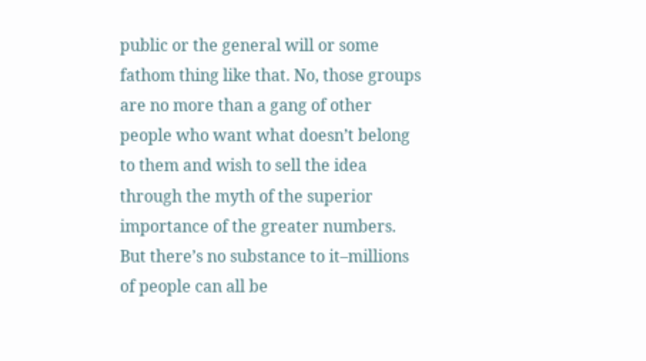public or the general will or some fathom thing like that. No, those groups are no more than a gang of other people who want what doesn’t belong to them and wish to sell the idea through the myth of the superior importance of the greater numbers. But there’s no substance to it–millions of people can all be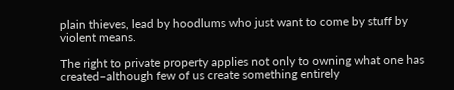plain thieves, lead by hoodlums who just want to come by stuff by violent means.

The right to private property applies not only to owning what one has created–although few of us create something entirely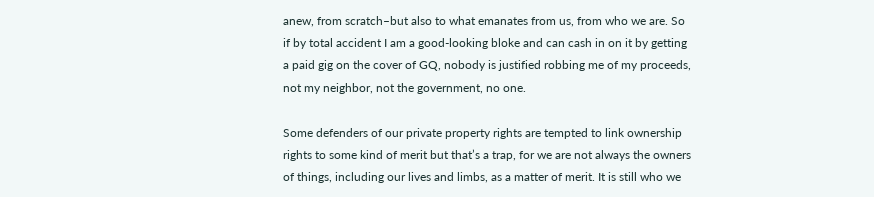anew, from scratch–but also to what emanates from us, from who we are. So if by total accident I am a good-looking bloke and can cash in on it by getting a paid gig on the cover of GQ, nobody is justified robbing me of my proceeds, not my neighbor, not the government, no one.

Some defenders of our private property rights are tempted to link ownership rights to some kind of merit but that’s a trap, for we are not always the owners of things, including our lives and limbs, as a matter of merit. It is still who we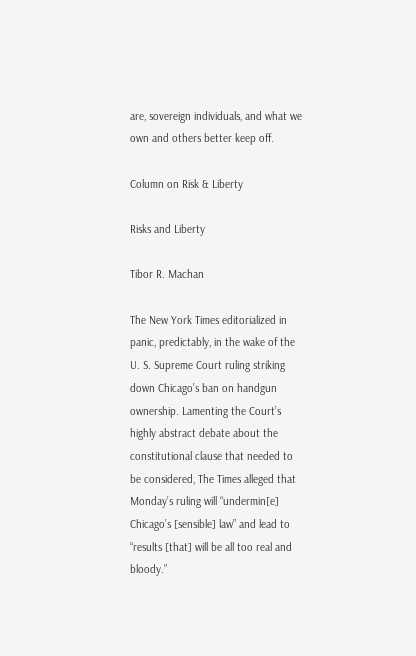are, sovereign individuals, and what we own and others better keep off.

Column on Risk & Liberty

Risks and Liberty

Tibor R. Machan

The New York Times editorialized in panic, predictably, in the wake of the U. S. Supreme Court ruling striking down Chicago’s ban on handgun ownership. Lamenting the Court’s highly abstract debate about the constitutional clause that needed to be considered, The Times alleged that Monday’s ruling will “undermin[e] Chicago’s [sensible] law” and lead to “results [that] will be all too real and bloody.”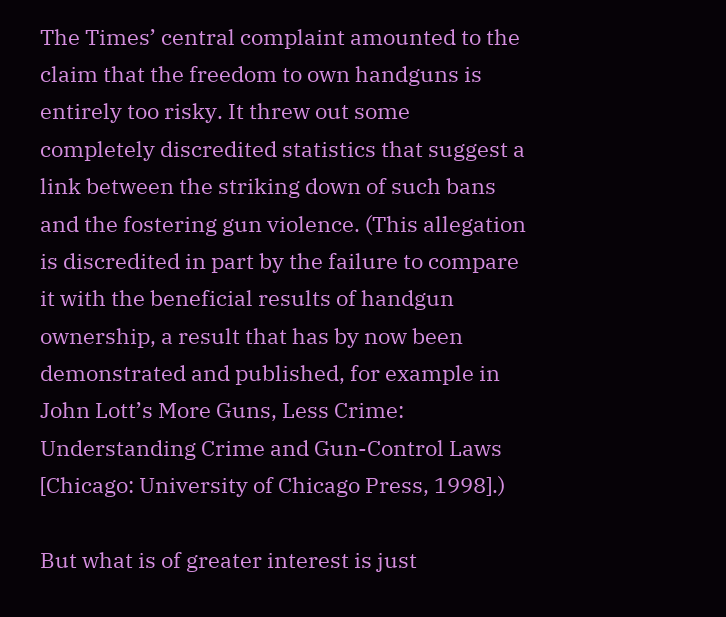The Times’ central complaint amounted to the claim that the freedom to own handguns is entirely too risky. It threw out some completely discredited statistics that suggest a link between the striking down of such bans and the fostering gun violence. (This allegation is discredited in part by the failure to compare it with the beneficial results of handgun ownership, a result that has by now been demonstrated and published, for example in John Lott’s More Guns, Less Crime: Understanding Crime and Gun-Control Laws [Chicago: University of Chicago Press, 1998].)

But what is of greater interest is just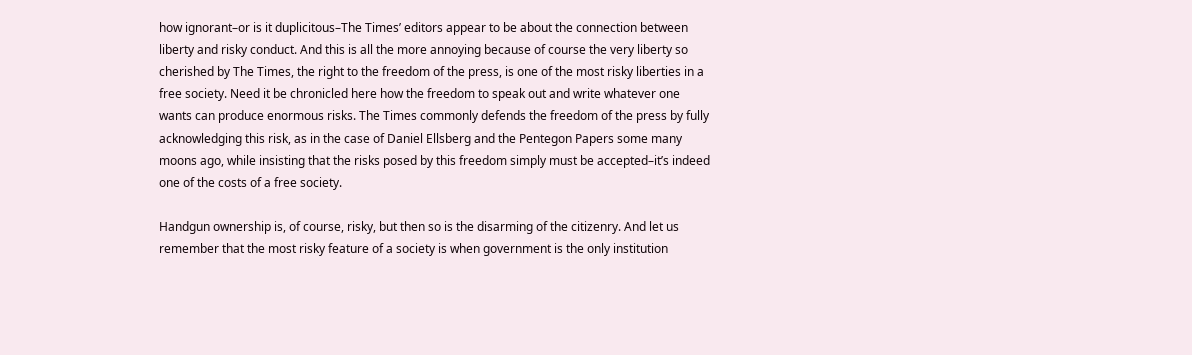how ignorant–or is it duplicitous–The Times’ editors appear to be about the connection between liberty and risky conduct. And this is all the more annoying because of course the very liberty so cherished by The Times, the right to the freedom of the press, is one of the most risky liberties in a free society. Need it be chronicled here how the freedom to speak out and write whatever one wants can produce enormous risks. The Times commonly defends the freedom of the press by fully acknowledging this risk, as in the case of Daniel Ellsberg and the Pentegon Papers some many moons ago, while insisting that the risks posed by this freedom simply must be accepted–it’s indeed one of the costs of a free society.

Handgun ownership is, of course, risky, but then so is the disarming of the citizenry. And let us remember that the most risky feature of a society is when government is the only institution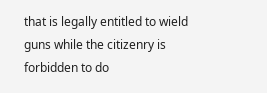that is legally entitled to wield guns while the citizenry is forbidden to do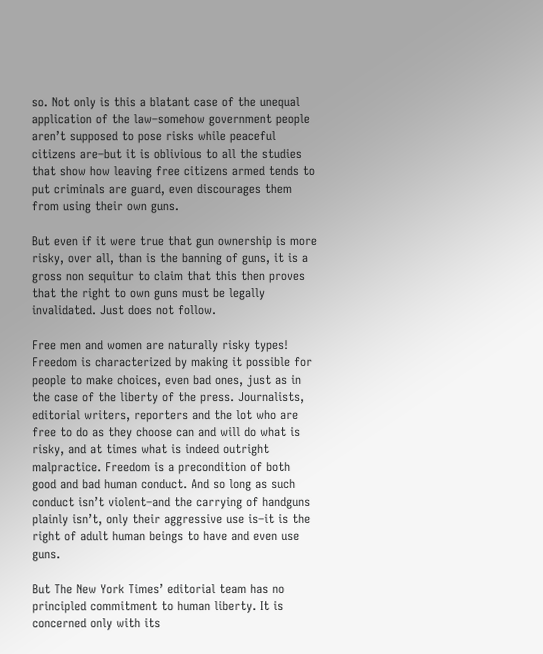so. Not only is this a blatant case of the unequal application of the law–somehow government people aren’t supposed to pose risks while peaceful citizens are–but it is oblivious to all the studies that show how leaving free citizens armed tends to put criminals are guard, even discourages them from using their own guns.

But even if it were true that gun ownership is more risky, over all, than is the banning of guns, it is a gross non sequitur to claim that this then proves that the right to own guns must be legally invalidated. Just does not follow.

Free men and women are naturally risky types! Freedom is characterized by making it possible for people to make choices, even bad ones, just as in the case of the liberty of the press. Journalists, editorial writers, reporters and the lot who are free to do as they choose can and will do what is risky, and at times what is indeed outright malpractice. Freedom is a precondition of both good and bad human conduct. And so long as such conduct isn’t violent–and the carrying of handguns plainly isn’t, only their aggressive use is–it is the right of adult human beings to have and even use guns.

But The New York Times’ editorial team has no principled commitment to human liberty. It is concerned only with its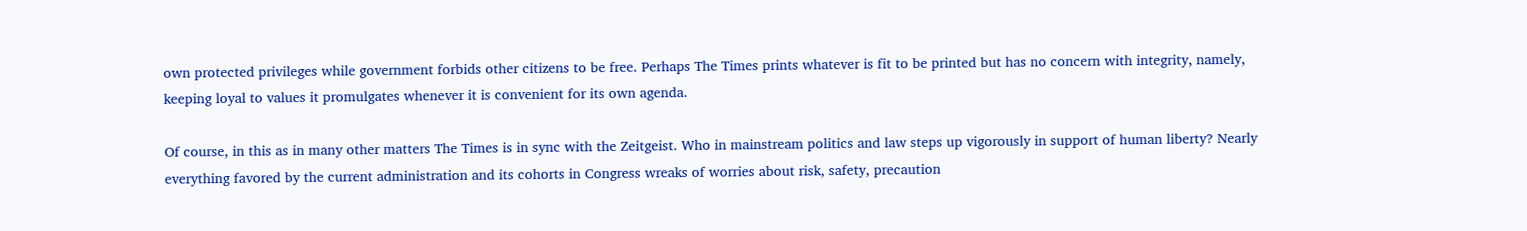own protected privileges while government forbids other citizens to be free. Perhaps The Times prints whatever is fit to be printed but has no concern with integrity, namely, keeping loyal to values it promulgates whenever it is convenient for its own agenda.

Of course, in this as in many other matters The Times is in sync with the Zeitgeist. Who in mainstream politics and law steps up vigorously in support of human liberty? Nearly everything favored by the current administration and its cohorts in Congress wreaks of worries about risk, safety, precaution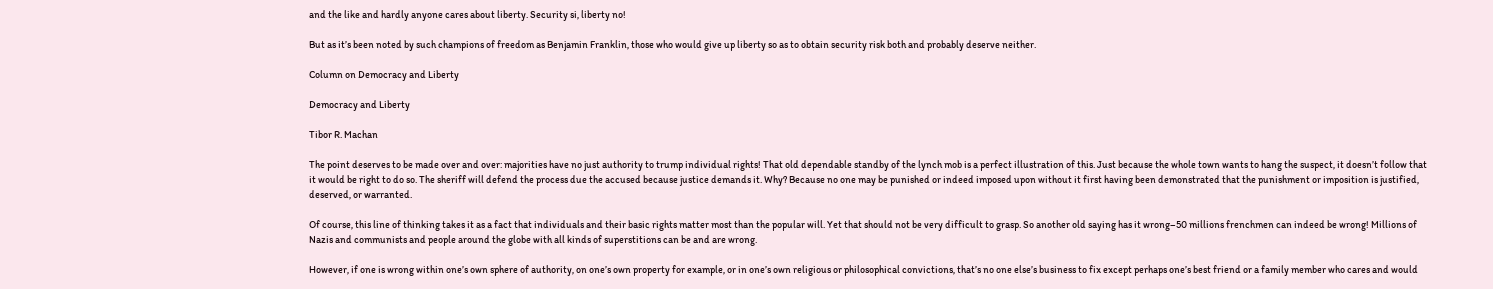and the like and hardly anyone cares about liberty. Security si, liberty no!

But as it’s been noted by such champions of freedom as Benjamin Franklin, those who would give up liberty so as to obtain security risk both and probably deserve neither.

Column on Democracy and Liberty

Democracy and Liberty

Tibor R. Machan

The point deserves to be made over and over: majorities have no just authority to trump individual rights! That old dependable standby of the lynch mob is a perfect illustration of this. Just because the whole town wants to hang the suspect, it doesn’t follow that it would be right to do so. The sheriff will defend the process due the accused because justice demands it. Why? Because no one may be punished or indeed imposed upon without it first having been demonstrated that the punishment or imposition is justified, deserved, or warranted.

Of course, this line of thinking takes it as a fact that individuals and their basic rights matter most than the popular will. Yet that should not be very difficult to grasp. So another old saying has it wrong–50 millions frenchmen can indeed be wrong! Millions of Nazis and communists and people around the globe with all kinds of superstitions can be and are wrong.

However, if one is wrong within one’s own sphere of authority, on one’s own property for example, or in one’s own religious or philosophical convictions, that’s no one else’s business to fix except perhaps one’s best friend or a family member who cares and would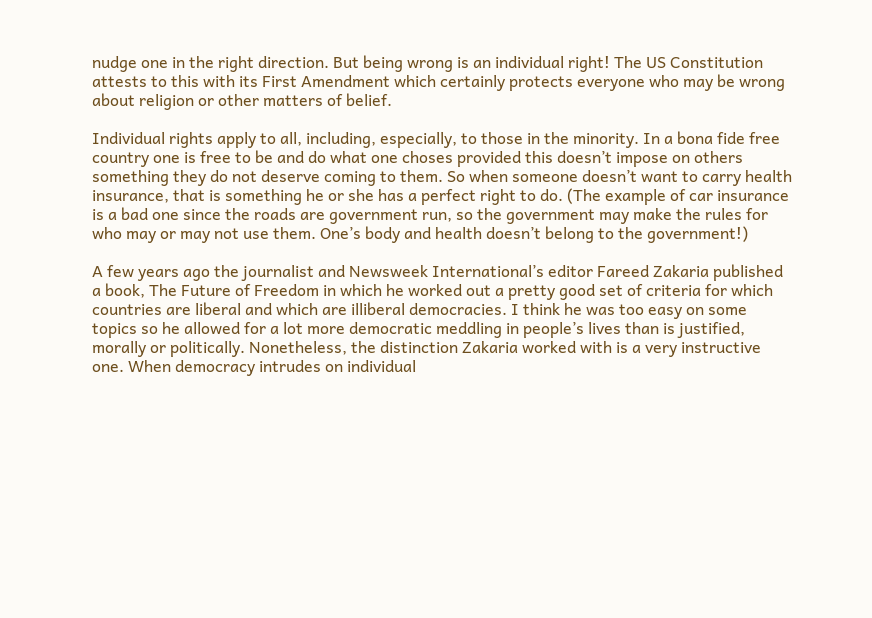nudge one in the right direction. But being wrong is an individual right! The US Constitution attests to this with its First Amendment which certainly protects everyone who may be wrong about religion or other matters of belief.

Individual rights apply to all, including, especially, to those in the minority. In a bona fide free country one is free to be and do what one choses provided this doesn’t impose on others something they do not deserve coming to them. So when someone doesn’t want to carry health insurance, that is something he or she has a perfect right to do. (The example of car insurance is a bad one since the roads are government run, so the government may make the rules for who may or may not use them. One’s body and health doesn’t belong to the government!)

A few years ago the journalist and Newsweek International’s editor Fareed Zakaria published a book, The Future of Freedom in which he worked out a pretty good set of criteria for which countries are liberal and which are illiberal democracies. I think he was too easy on some topics so he allowed for a lot more democratic meddling in people’s lives than is justified, morally or politically. Nonetheless, the distinction Zakaria worked with is a very instructive one. When democracy intrudes on individual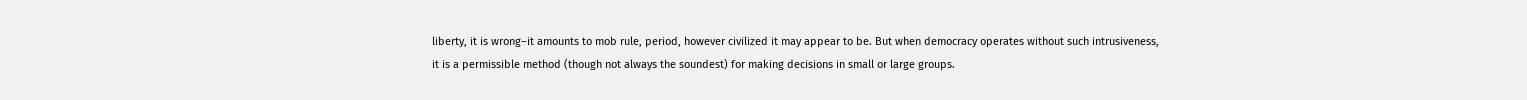liberty, it is wrong–it amounts to mob rule, period, however civilized it may appear to be. But when democracy operates without such intrusiveness, it is a permissible method (though not always the soundest) for making decisions in small or large groups.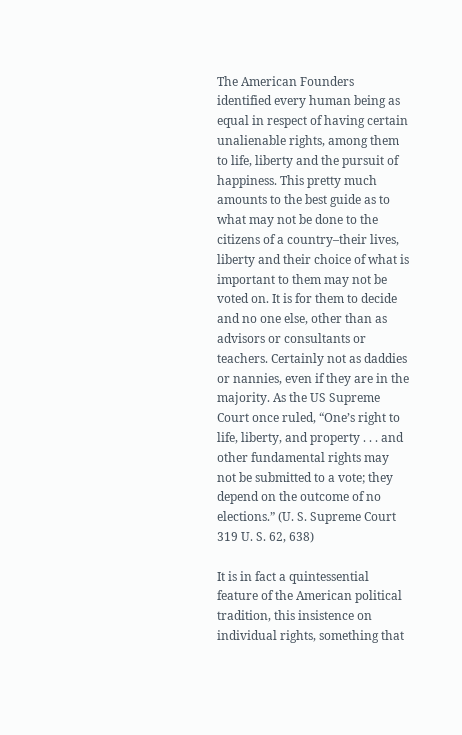The American Founders identified every human being as equal in respect of having certain unalienable rights, among them to life, liberty and the pursuit of happiness. This pretty much amounts to the best guide as to what may not be done to the citizens of a country–their lives, liberty and their choice of what is important to them may not be voted on. It is for them to decide and no one else, other than as advisors or consultants or teachers. Certainly not as daddies or nannies, even if they are in the majority. As the US Supreme Court once ruled, “One’s right to life, liberty, and property . . . and other fundamental rights may not be submitted to a vote; they depend on the outcome of no elections.” (U. S. Supreme Court 319 U. S. 62, 638)

It is in fact a quintessential feature of the American political tradition, this insistence on individual rights, something that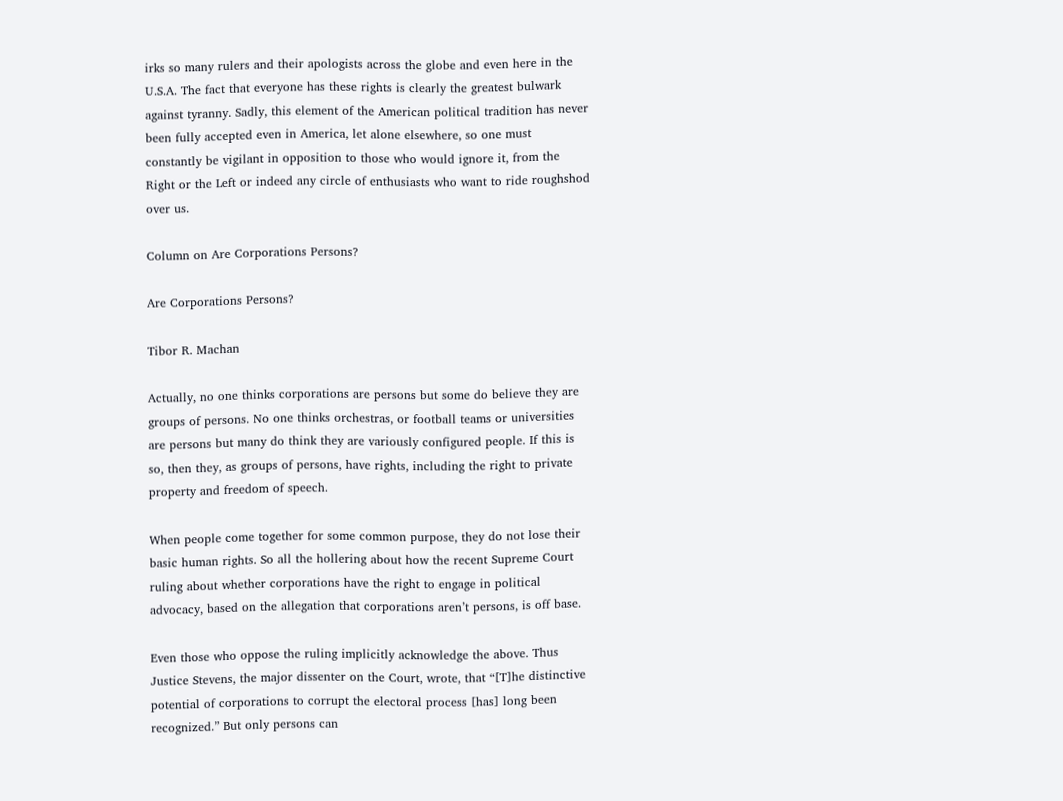irks so many rulers and their apologists across the globe and even here in the U.S.A. The fact that everyone has these rights is clearly the greatest bulwark against tyranny. Sadly, this element of the American political tradition has never been fully accepted even in America, let alone elsewhere, so one must constantly be vigilant in opposition to those who would ignore it, from the Right or the Left or indeed any circle of enthusiasts who want to ride roughshod over us.

Column on Are Corporations Persons?

Are Corporations Persons?

Tibor R. Machan

Actually, no one thinks corporations are persons but some do believe they are groups of persons. No one thinks orchestras, or football teams or universities are persons but many do think they are variously configured people. If this is so, then they, as groups of persons, have rights, including the right to private property and freedom of speech.

When people come together for some common purpose, they do not lose their basic human rights. So all the hollering about how the recent Supreme Court ruling about whether corporations have the right to engage in political advocacy, based on the allegation that corporations aren’t persons, is off base.

Even those who oppose the ruling implicitly acknowledge the above. Thus Justice Stevens, the major dissenter on the Court, wrote, that “[T]he distinctive potential of corporations to corrupt the electoral process [has] long been recognized.” But only persons can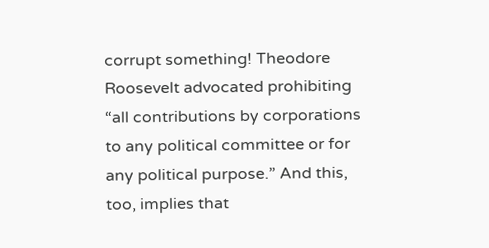corrupt something! Theodore Roosevelt advocated prohibiting “all contributions by corporations to any political committee or for any political purpose.” And this, too, implies that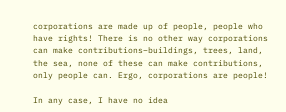corporations are made up of people, people who have rights! There is no other way corporations can make contributions–buildings, trees, land, the sea, none of these can make contributions, only people can. Ergo, corporations are people!

In any case, I have no idea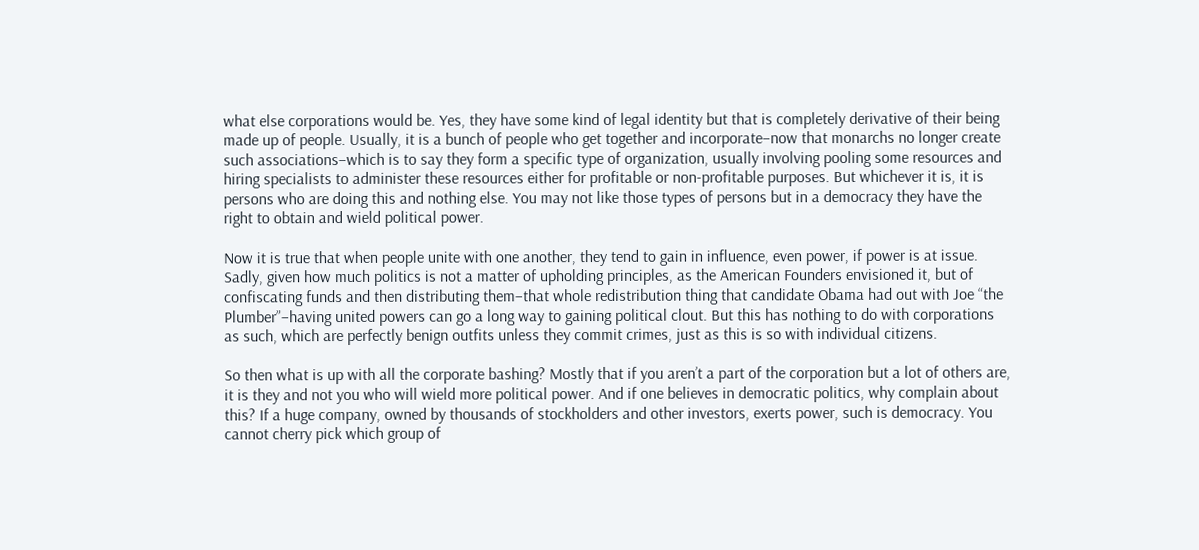what else corporations would be. Yes, they have some kind of legal identity but that is completely derivative of their being made up of people. Usually, it is a bunch of people who get together and incorporate–now that monarchs no longer create such associations–which is to say they form a specific type of organization, usually involving pooling some resources and hiring specialists to administer these resources either for profitable or non-profitable purposes. But whichever it is, it is persons who are doing this and nothing else. You may not like those types of persons but in a democracy they have the right to obtain and wield political power.

Now it is true that when people unite with one another, they tend to gain in influence, even power, if power is at issue. Sadly, given how much politics is not a matter of upholding principles, as the American Founders envisioned it, but of confiscating funds and then distributing them–that whole redistribution thing that candidate Obama had out with Joe “the Plumber”–having united powers can go a long way to gaining political clout. But this has nothing to do with corporations as such, which are perfectly benign outfits unless they commit crimes, just as this is so with individual citizens.

So then what is up with all the corporate bashing? Mostly that if you aren’t a part of the corporation but a lot of others are, it is they and not you who will wield more political power. And if one believes in democratic politics, why complain about this? If a huge company, owned by thousands of stockholders and other investors, exerts power, such is democracy. You cannot cherry pick which group of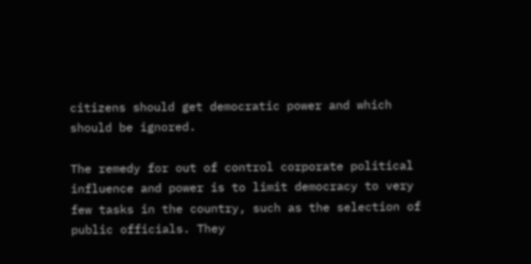citizens should get democratic power and which should be ignored.

The remedy for out of control corporate political influence and power is to limit democracy to very few tasks in the country, such as the selection of public officials. They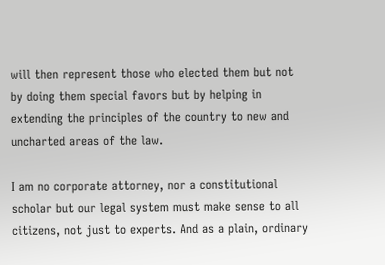will then represent those who elected them but not by doing them special favors but by helping in extending the principles of the country to new and uncharted areas of the law.

I am no corporate attorney, nor a constitutional scholar but our legal system must make sense to all citizens, not just to experts. And as a plain, ordinary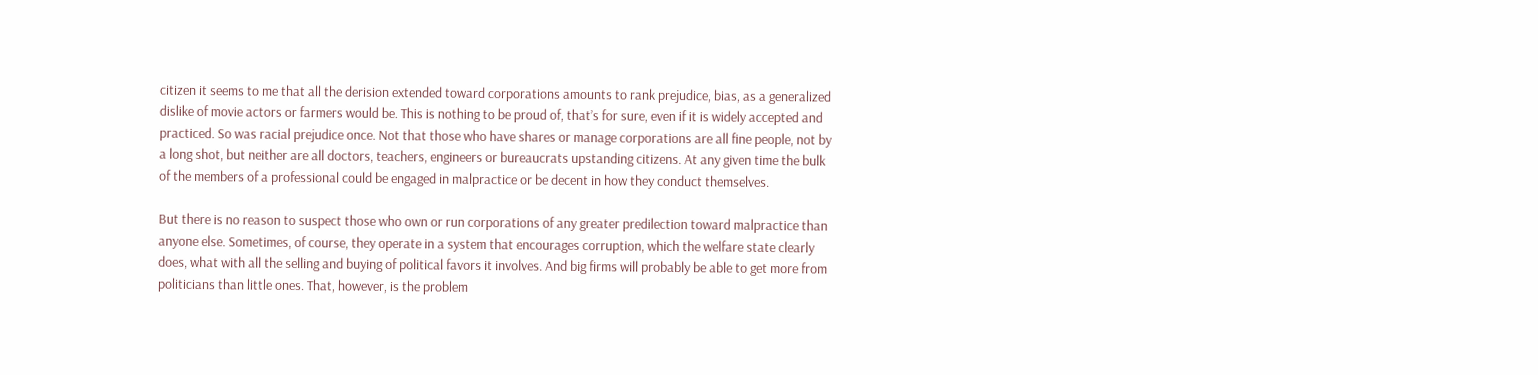citizen it seems to me that all the derision extended toward corporations amounts to rank prejudice, bias, as a generalized dislike of movie actors or farmers would be. This is nothing to be proud of, that’s for sure, even if it is widely accepted and practiced. So was racial prejudice once. Not that those who have shares or manage corporations are all fine people, not by a long shot, but neither are all doctors, teachers, engineers or bureaucrats upstanding citizens. At any given time the bulk of the members of a professional could be engaged in malpractice or be decent in how they conduct themselves.

But there is no reason to suspect those who own or run corporations of any greater predilection toward malpractice than anyone else. Sometimes, of course, they operate in a system that encourages corruption, which the welfare state clearly does, what with all the selling and buying of political favors it involves. And big firms will probably be able to get more from politicians than little ones. That, however, is the problem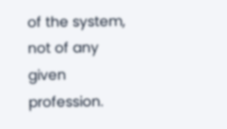of the system, not of any given profession.